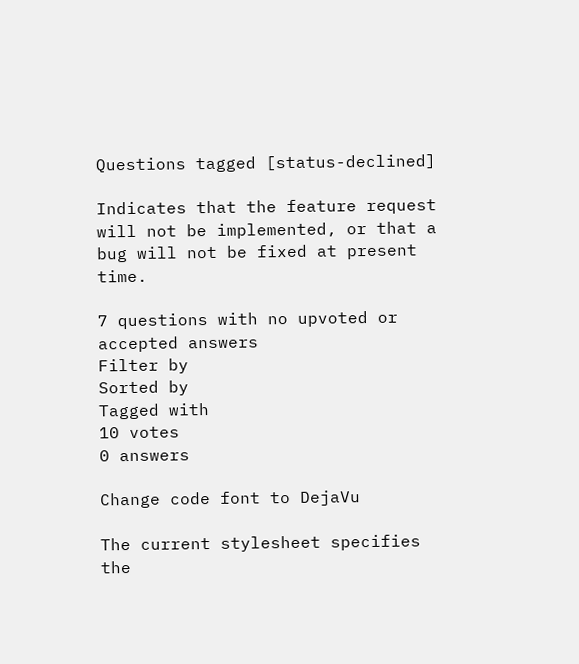Questions tagged [status-declined]

Indicates that the feature request will not be implemented, or that a bug will not be fixed at present time.

7 questions with no upvoted or accepted answers
Filter by
Sorted by
Tagged with
10 votes
0 answers

Change code font to DejaVu

The current stylesheet specifies the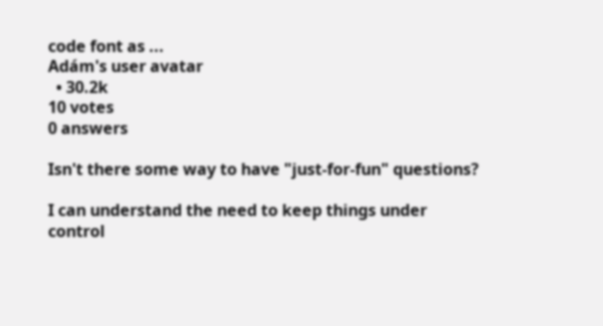code font as ...
Adám's user avatar
  • 30.2k
10 votes
0 answers

Isn't there some way to have "just-for-fun" questions?

I can understand the need to keep things under control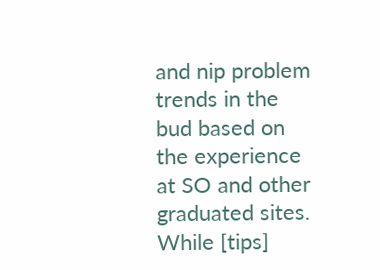and nip problem trends in the bud based on the experience at SO and other graduated sites. While [tips]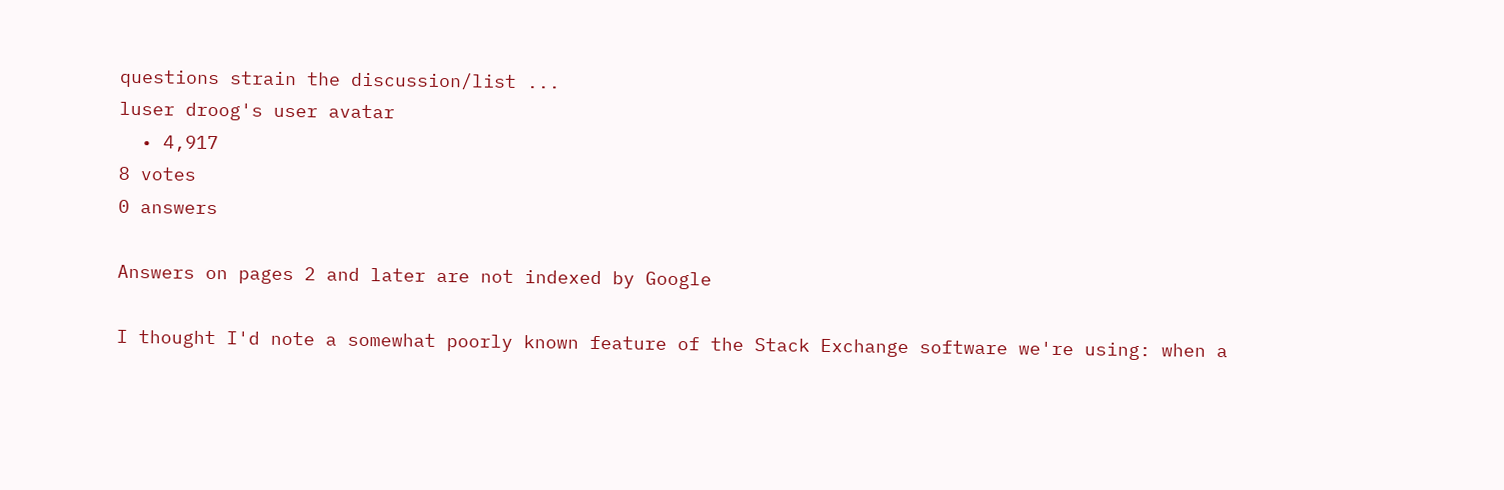questions strain the discussion/list ...
luser droog's user avatar
  • 4,917
8 votes
0 answers

Answers on pages 2 and later are not indexed by Google

I thought I'd note a somewhat poorly known feature of the Stack Exchange software we're using: when a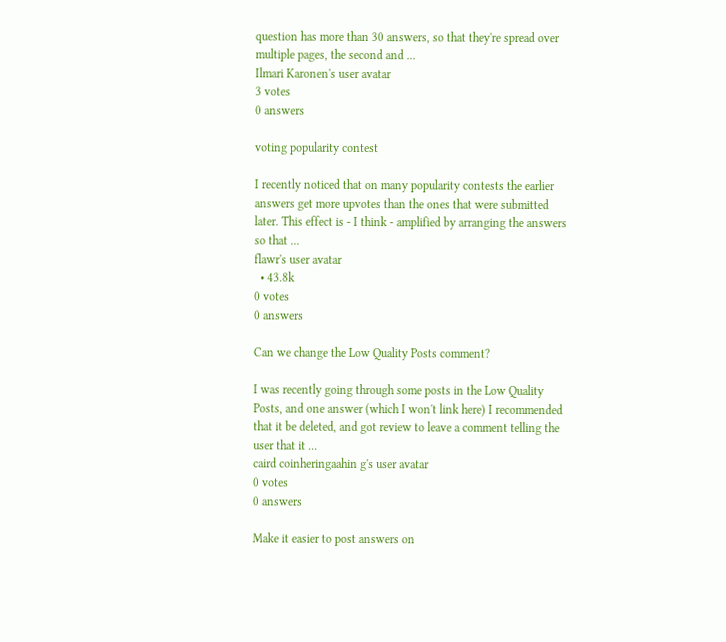question has more than 30 answers, so that they're spread over multiple pages, the second and ...
Ilmari Karonen's user avatar
3 votes
0 answers

voting popularity contest

I recently noticed that on many popularity contests the earlier answers get more upvotes than the ones that were submitted later. This effect is - I think - amplified by arranging the answers so that ...
flawr's user avatar
  • 43.8k
0 votes
0 answers

Can we change the Low Quality Posts comment?

I was recently going through some posts in the Low Quality Posts, and one answer (which I won't link here) I recommended that it be deleted, and got review to leave a comment telling the user that it ...
caird coinheringaahin g's user avatar
0 votes
0 answers

Make it easier to post answers on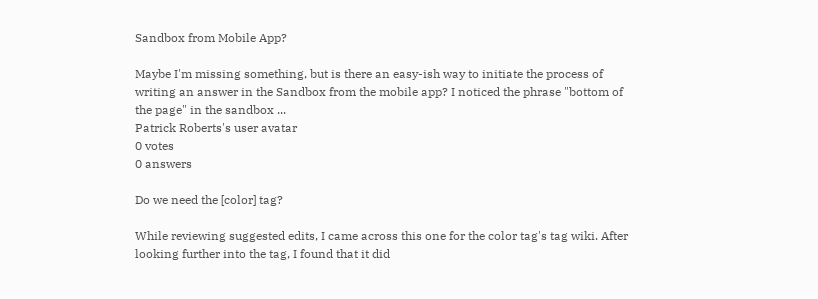Sandbox from Mobile App?

Maybe I'm missing something, but is there an easy-ish way to initiate the process of writing an answer in the Sandbox from the mobile app? I noticed the phrase "bottom of the page" in the sandbox ...
Patrick Roberts's user avatar
0 votes
0 answers

Do we need the [color] tag?

While reviewing suggested edits, I came across this one for the color tag's tag wiki. After looking further into the tag, I found that it did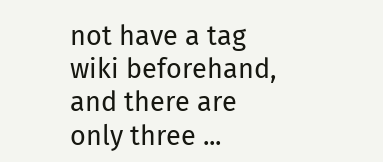not have a tag wiki beforehand, and there are only three ...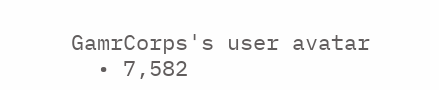GamrCorps's user avatar
  • 7,582